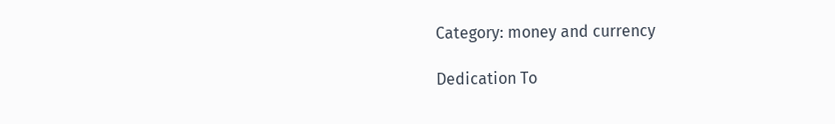Category: money and currency

Dedication To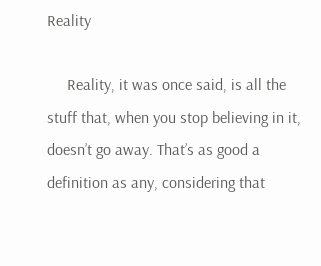Reality

     Reality, it was once said, is all the stuff that, when you stop believing in it, doesn’t go away. That’s as good a definition as any, considering that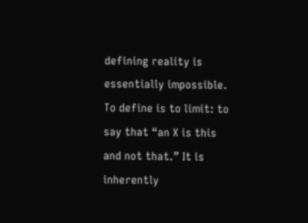defining reality is essentially impossible. To define is to limit: to say that “an X is this and not that.” It is inherently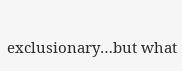exclusionary…but what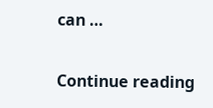can …

Continue reading